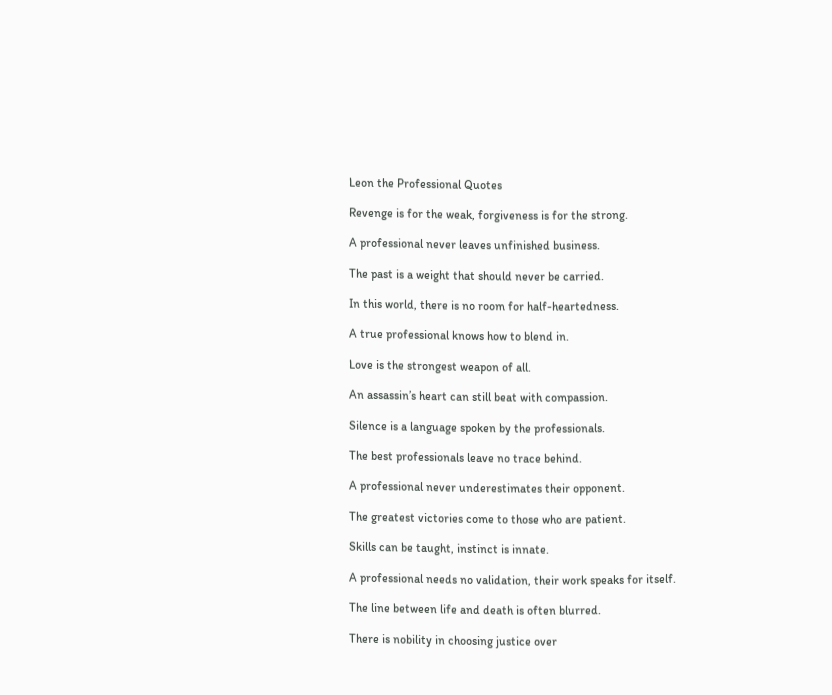Leon the Professional Quotes

Revenge is for the weak, forgiveness is for the strong.

A professional never leaves unfinished business.

The past is a weight that should never be carried.

In this world, there is no room for half-heartedness.

A true professional knows how to blend in.

Love is the strongest weapon of all.

An assassin’s heart can still beat with compassion.

Silence is a language spoken by the professionals.

The best professionals leave no trace behind.

A professional never underestimates their opponent.

The greatest victories come to those who are patient.

Skills can be taught, instinct is innate.

A professional needs no validation, their work speaks for itself.

The line between life and death is often blurred.

There is nobility in choosing justice over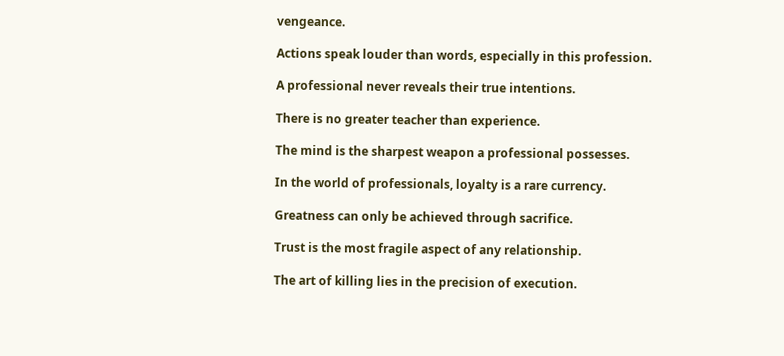vengeance.

Actions speak louder than words, especially in this profession.

A professional never reveals their true intentions.

There is no greater teacher than experience.

The mind is the sharpest weapon a professional possesses.

In the world of professionals, loyalty is a rare currency.

Greatness can only be achieved through sacrifice.

Trust is the most fragile aspect of any relationship.

The art of killing lies in the precision of execution.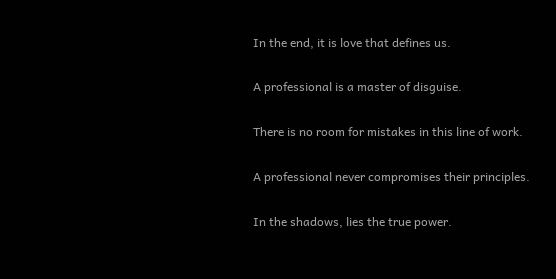In the end, it is love that defines us.

A professional is a master of disguise.

There is no room for mistakes in this line of work.

A professional never compromises their principles.

In the shadows, lies the true power.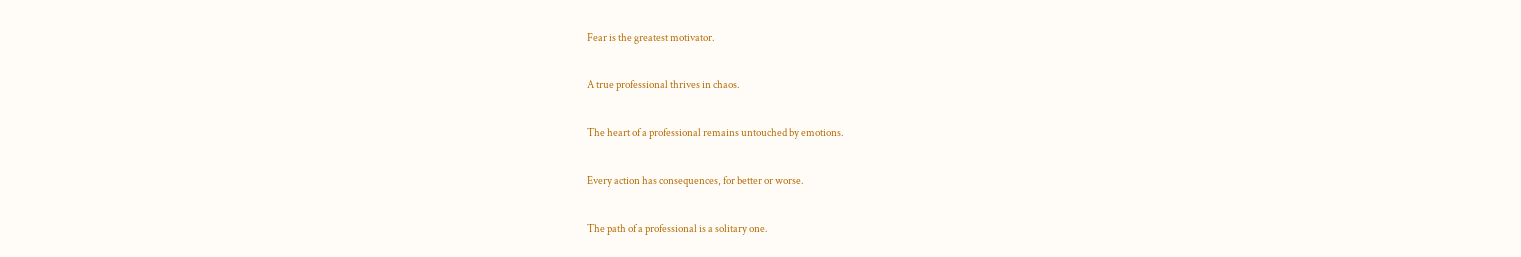Fear is the greatest motivator.

A true professional thrives in chaos.

The heart of a professional remains untouched by emotions.

Every action has consequences, for better or worse.

The path of a professional is a solitary one.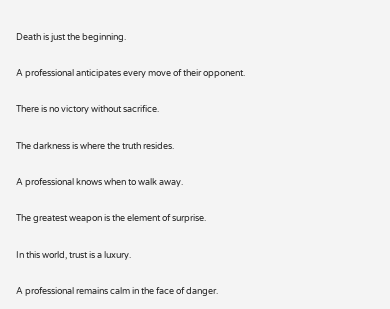Death is just the beginning.

A professional anticipates every move of their opponent.

There is no victory without sacrifice.

The darkness is where the truth resides.

A professional knows when to walk away.

The greatest weapon is the element of surprise.

In this world, trust is a luxury.

A professional remains calm in the face of danger.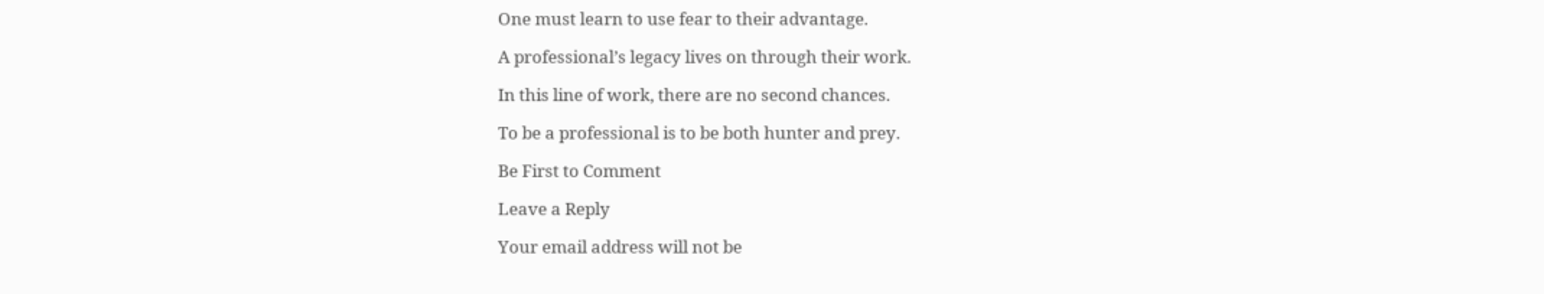One must learn to use fear to their advantage.

A professional’s legacy lives on through their work.

In this line of work, there are no second chances.

To be a professional is to be both hunter and prey.

Be First to Comment

Leave a Reply

Your email address will not be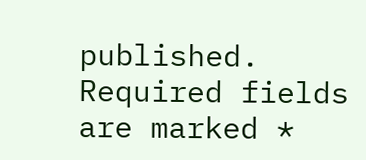published. Required fields are marked *